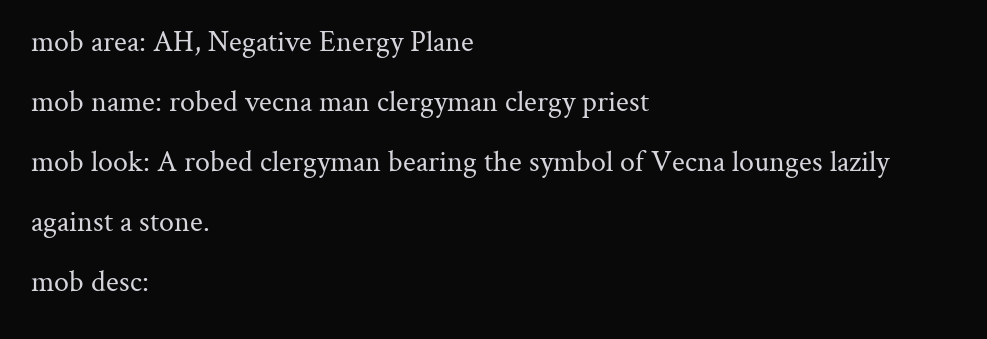mob area: AH, Negative Energy Plane
mob name: robed vecna man clergyman clergy priest
mob look: A robed clergyman bearing the symbol of Vecna lounges lazily against a stone.
mob desc: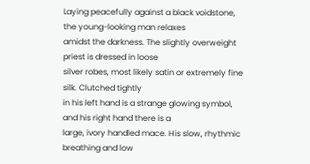Laying peacefully against a black voidstone, the young-looking man relaxes
amidst the darkness. The slightly overweight priest is dressed in loose
silver robes, most likely satin or extremely fine silk. Clutched tightly
in his left hand is a strange glowing symbol, and his right hand there is a
large, ivory handled mace. His slow, rhythmic breathing and low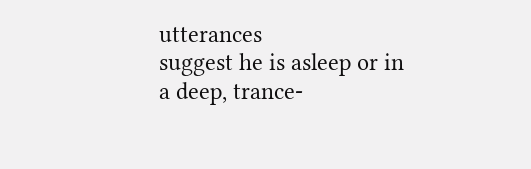utterances
suggest he is asleep or in a deep, trance-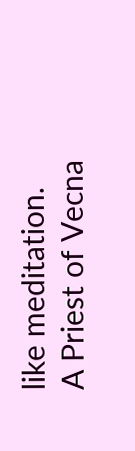like meditation.
A Priest of Vecna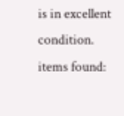is in excellent condition.
items found: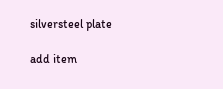silversteel plate

add item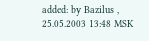added: by Bazilus , 25.05.2003 13:48 MSK